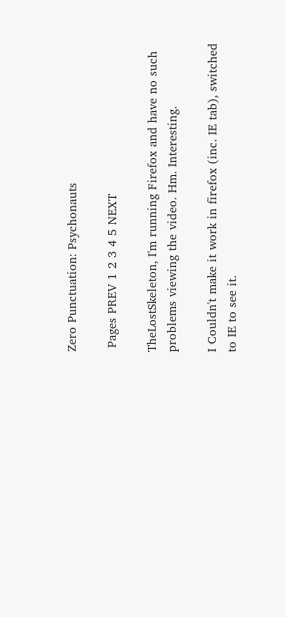Zero Punctuation: Psychonauts

 Pages PREV 1 2 3 4 5 NEXT

TheLostSkeleton, I'm running Firefox and have no such problems viewing the video. Hm. Interesting.

I Couldn't make it work in firefox (inc. IE tab), switched to IE to see it.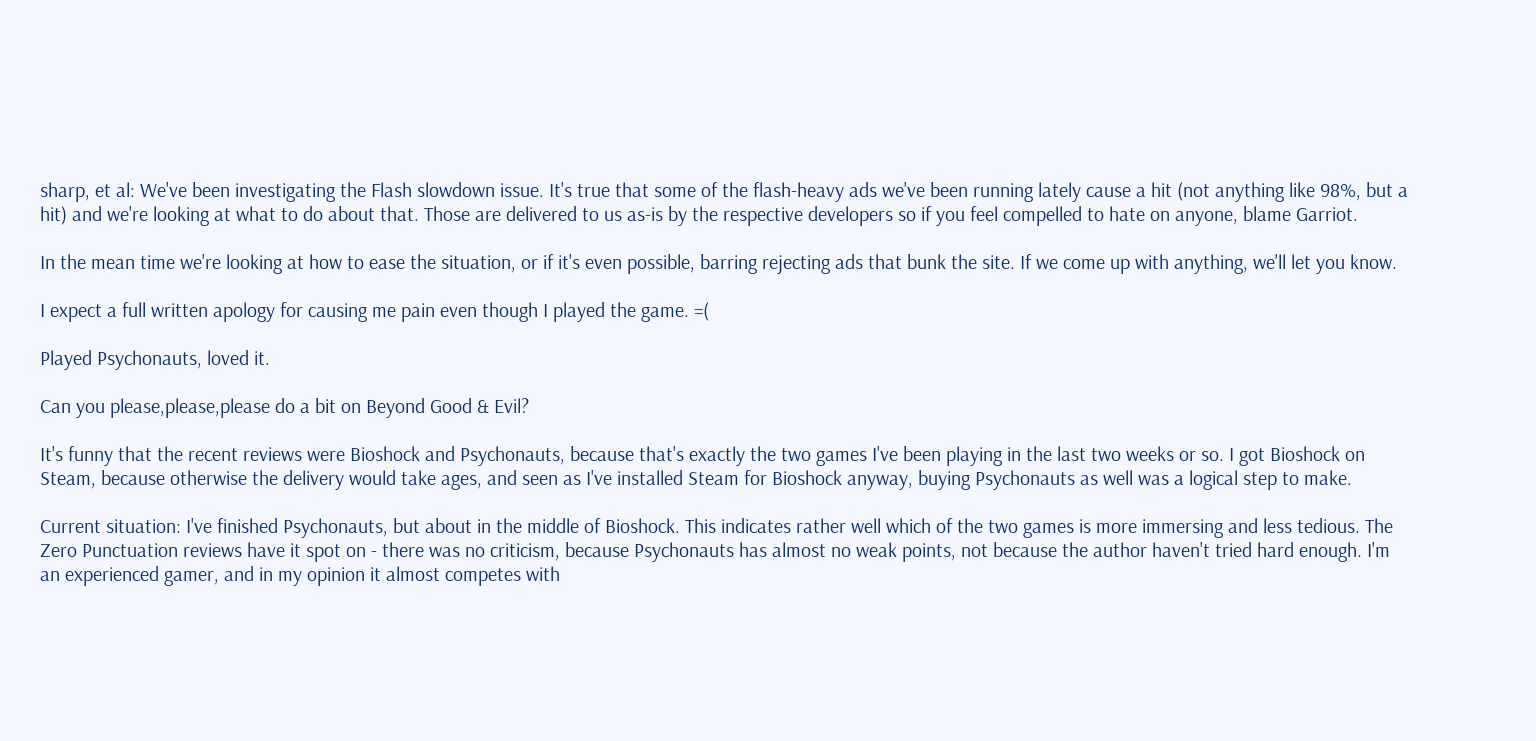sharp, et al: We've been investigating the Flash slowdown issue. It's true that some of the flash-heavy ads we've been running lately cause a hit (not anything like 98%, but a hit) and we're looking at what to do about that. Those are delivered to us as-is by the respective developers so if you feel compelled to hate on anyone, blame Garriot.

In the mean time we're looking at how to ease the situation, or if it's even possible, barring rejecting ads that bunk the site. If we come up with anything, we'll let you know.

I expect a full written apology for causing me pain even though I played the game. =(

Played Psychonauts, loved it.

Can you please,please,please do a bit on Beyond Good & Evil?

It's funny that the recent reviews were Bioshock and Psychonauts, because that's exactly the two games I've been playing in the last two weeks or so. I got Bioshock on Steam, because otherwise the delivery would take ages, and seen as I've installed Steam for Bioshock anyway, buying Psychonauts as well was a logical step to make.

Current situation: I've finished Psychonauts, but about in the middle of Bioshock. This indicates rather well which of the two games is more immersing and less tedious. The Zero Punctuation reviews have it spot on - there was no criticism, because Psychonauts has almost no weak points, not because the author haven't tried hard enough. I'm an experienced gamer, and in my opinion it almost competes with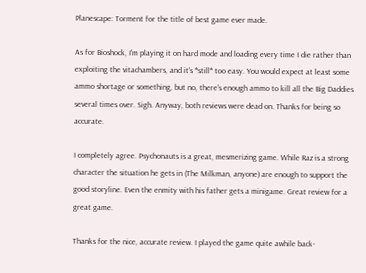Planescape: Torment for the title of best game ever made.

As for Bioshock, I'm playing it on hard mode and loading every time I die rather than exploiting the vitachambers, and it's *still* too easy. You would expect at least some ammo shortage or something, but no, there's enough ammo to kill all the Big Daddies several times over. Sigh. Anyway, both reviews were dead on. Thanks for being so accurate.

I completely agree. Psychonauts is a great, mesmerizing game. While Raz is a strong character the situation he gets in (The Milkman, anyone) are enough to support the good storyline. Even the enmity with his father gets a minigame. Great review for a great game.

Thanks for the nice, accurate review. I played the game quite awhile back-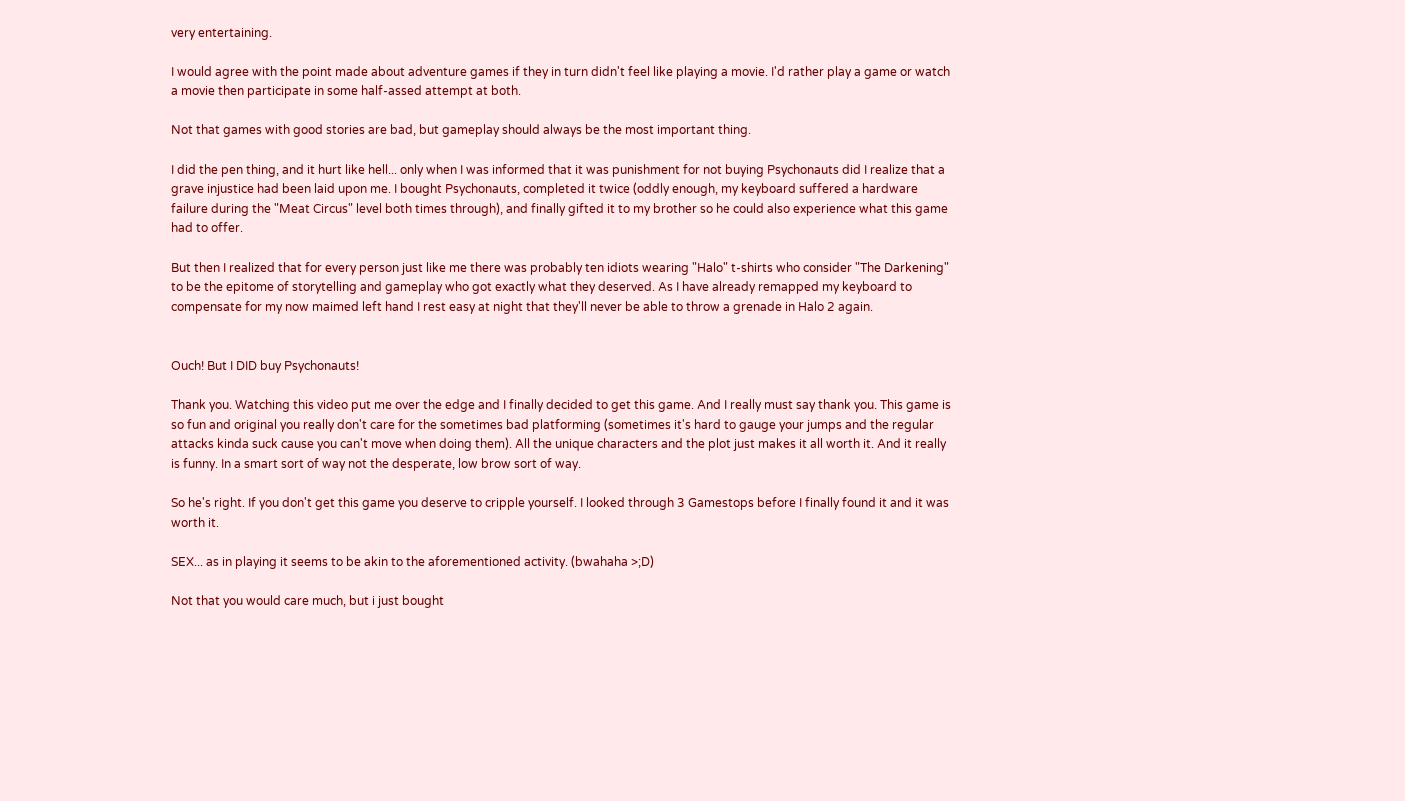very entertaining.

I would agree with the point made about adventure games if they in turn didn't feel like playing a movie. I'd rather play a game or watch a movie then participate in some half-assed attempt at both.

Not that games with good stories are bad, but gameplay should always be the most important thing.

I did the pen thing, and it hurt like hell... only when I was informed that it was punishment for not buying Psychonauts did I realize that a grave injustice had been laid upon me. I bought Psychonauts, completed it twice (oddly enough, my keyboard suffered a hardware failure during the "Meat Circus" level both times through), and finally gifted it to my brother so he could also experience what this game had to offer.

But then I realized that for every person just like me there was probably ten idiots wearing "Halo" t-shirts who consider "The Darkening" to be the epitome of storytelling and gameplay who got exactly what they deserved. As I have already remapped my keyboard to compensate for my now maimed left hand I rest easy at night that they'll never be able to throw a grenade in Halo 2 again.


Ouch! But I DID buy Psychonauts!

Thank you. Watching this video put me over the edge and I finally decided to get this game. And I really must say thank you. This game is so fun and original you really don't care for the sometimes bad platforming (sometimes it's hard to gauge your jumps and the regular attacks kinda suck cause you can't move when doing them). All the unique characters and the plot just makes it all worth it. And it really is funny. In a smart sort of way not the desperate, low brow sort of way.

So he's right. If you don't get this game you deserve to cripple yourself. I looked through 3 Gamestops before I finally found it and it was worth it.

SEX... as in playing it seems to be akin to the aforementioned activity. (bwahaha >;D)

Not that you would care much, but i just bought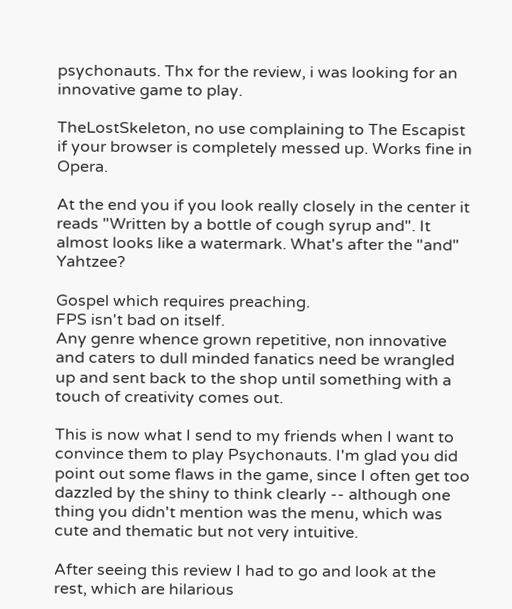psychonauts. Thx for the review, i was looking for an innovative game to play.

TheLostSkeleton, no use complaining to The Escapist if your browser is completely messed up. Works fine in Opera.

At the end you if you look really closely in the center it reads "Written by a bottle of cough syrup and". It almost looks like a watermark. What's after the "and" Yahtzee?

Gospel which requires preaching.
FPS isn't bad on itself.
Any genre whence grown repetitive, non innovative and caters to dull minded fanatics need be wrangled up and sent back to the shop until something with a touch of creativity comes out.

This is now what I send to my friends when I want to convince them to play Psychonauts. I'm glad you did point out some flaws in the game, since I often get too dazzled by the shiny to think clearly -- although one thing you didn't mention was the menu, which was cute and thematic but not very intuitive.

After seeing this review I had to go and look at the rest, which are hilarious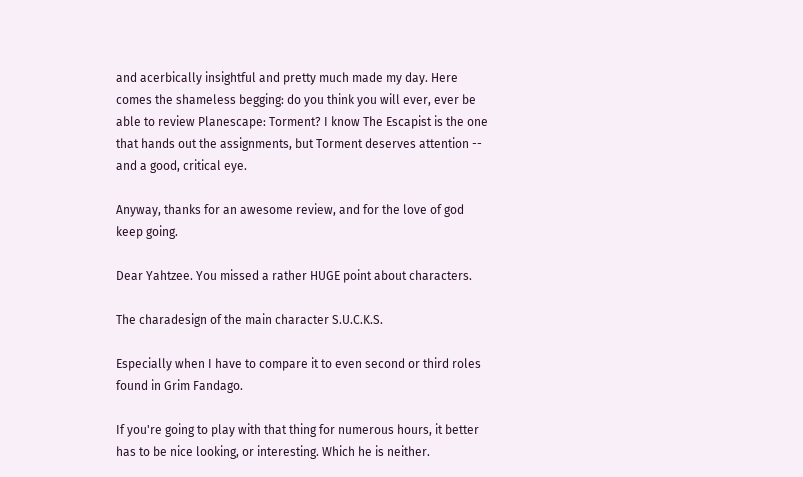and acerbically insightful and pretty much made my day. Here comes the shameless begging: do you think you will ever, ever be able to review Planescape: Torment? I know The Escapist is the one that hands out the assignments, but Torment deserves attention -- and a good, critical eye.

Anyway, thanks for an awesome review, and for the love of god keep going.

Dear Yahtzee. You missed a rather HUGE point about characters.

The charadesign of the main character S.U.C.K.S.

Especially when I have to compare it to even second or third roles found in Grim Fandago.

If you're going to play with that thing for numerous hours, it better has to be nice looking, or interesting. Which he is neither.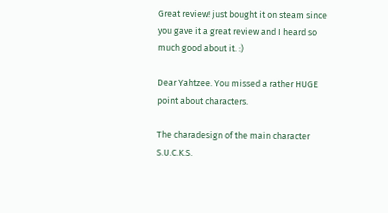Great review! just bought it on steam since you gave it a great review and I heard so much good about it. :)

Dear Yahtzee. You missed a rather HUGE point about characters.

The charadesign of the main character S.U.C.K.S.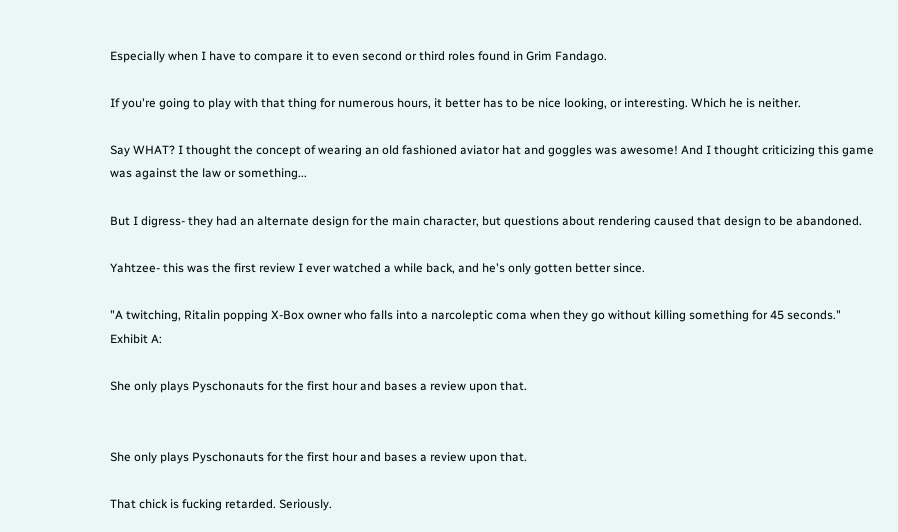Especially when I have to compare it to even second or third roles found in Grim Fandago.

If you're going to play with that thing for numerous hours, it better has to be nice looking, or interesting. Which he is neither.

Say WHAT? I thought the concept of wearing an old fashioned aviator hat and goggles was awesome! And I thought criticizing this game was against the law or something...

But I digress- they had an alternate design for the main character, but questions about rendering caused that design to be abandoned.

Yahtzee- this was the first review I ever watched a while back, and he's only gotten better since.

"A twitching, Ritalin popping X-Box owner who falls into a narcoleptic coma when they go without killing something for 45 seconds."
Exhibit A:

She only plays Pyschonauts for the first hour and bases a review upon that.


She only plays Pyschonauts for the first hour and bases a review upon that.

That chick is fucking retarded. Seriously.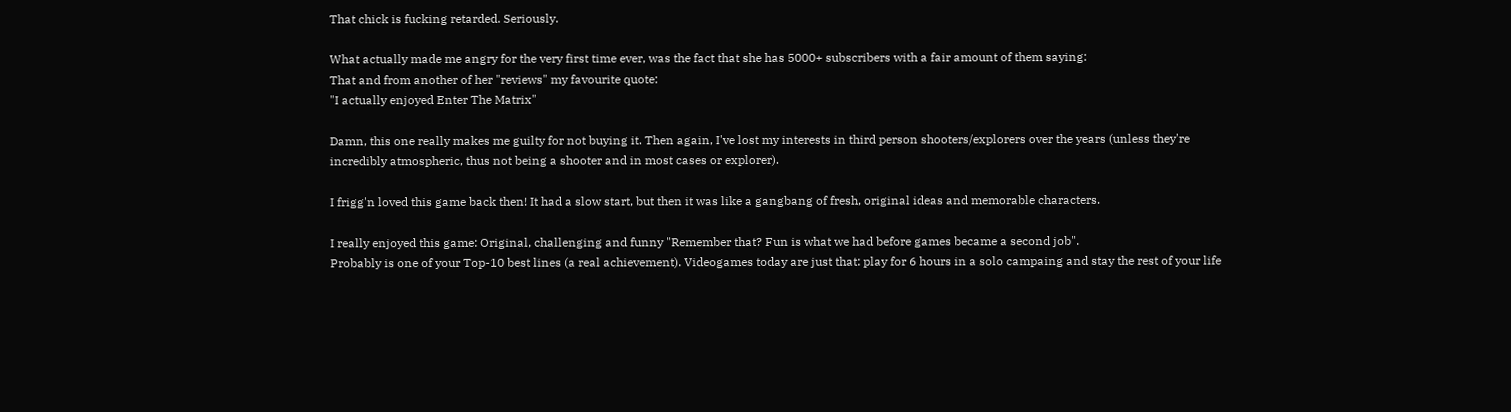That chick is fucking retarded. Seriously.

What actually made me angry for the very first time ever, was the fact that she has 5000+ subscribers with a fair amount of them saying:
That and from another of her "reviews" my favourite quote:
"I actually enjoyed Enter The Matrix"

Damn, this one really makes me guilty for not buying it. Then again, I've lost my interests in third person shooters/explorers over the years (unless they're incredibly atmospheric, thus not being a shooter and in most cases or explorer).

I frigg'n loved this game back then! It had a slow start, but then it was like a gangbang of fresh, original ideas and memorable characters.

I really enjoyed this game: Original, challenging and funny "Remember that? Fun is what we had before games became a second job".
Probably is one of your Top-10 best lines (a real achievement). Videogames today are just that: play for 6 hours in a solo campaing and stay the rest of your life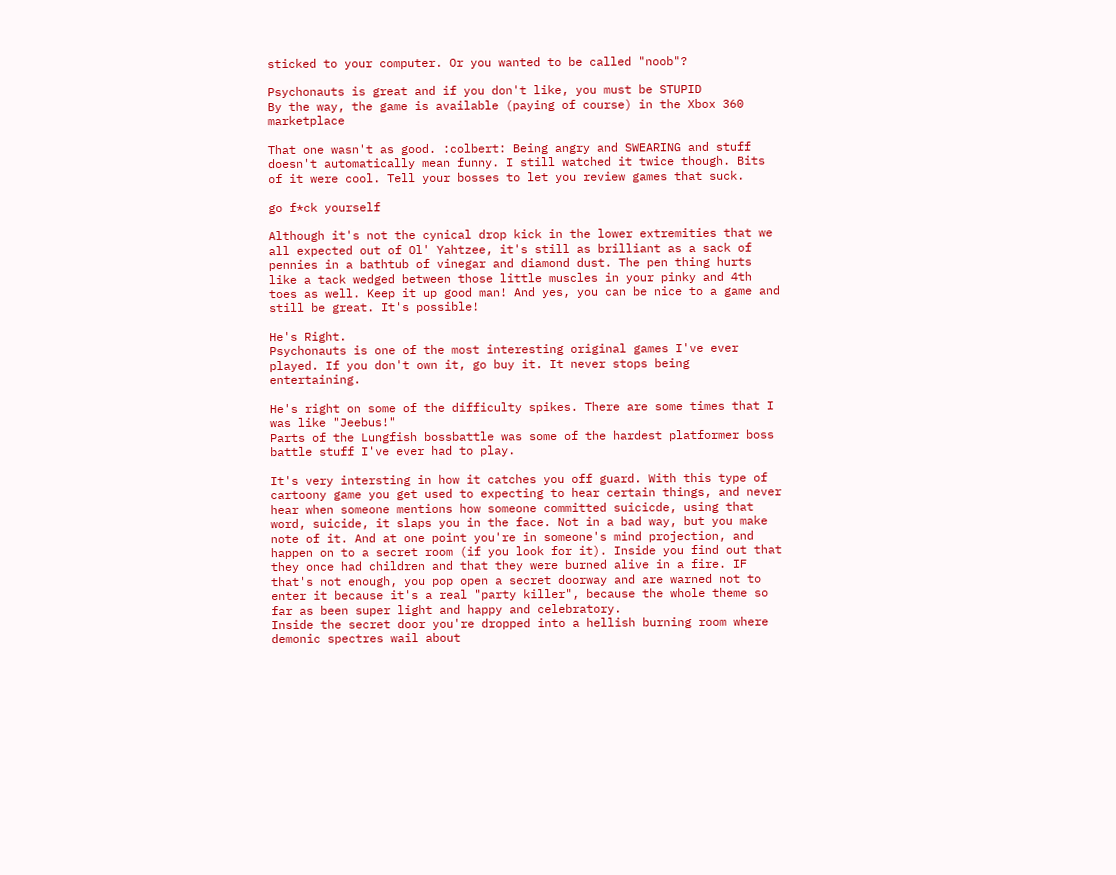sticked to your computer. Or you wanted to be called "noob"?

Psychonauts is great and if you don't like, you must be STUPID
By the way, the game is available (paying of course) in the Xbox 360 marketplace

That one wasn't as good. :colbert: Being angry and SWEARING and stuff doesn't automatically mean funny. I still watched it twice though. Bits of it were cool. Tell your bosses to let you review games that suck.

go f*ck yourself

Although it's not the cynical drop kick in the lower extremities that we all expected out of Ol' Yahtzee, it's still as brilliant as a sack of pennies in a bathtub of vinegar and diamond dust. The pen thing hurts like a tack wedged between those little muscles in your pinky and 4th toes as well. Keep it up good man! And yes, you can be nice to a game and still be great. It's possible!

He's Right.
Psychonauts is one of the most interesting original games I've ever played. If you don't own it, go buy it. It never stops being entertaining.

He's right on some of the difficulty spikes. There are some times that I was like "Jeebus!"
Parts of the Lungfish bossbattle was some of the hardest platformer boss battle stuff I've ever had to play.

It's very intersting in how it catches you off guard. With this type of cartoony game you get used to expecting to hear certain things, and never hear when someone mentions how someone committed suicicde, using that word, suicide, it slaps you in the face. Not in a bad way, but you make note of it. And at one point you're in someone's mind projection, and happen on to a secret room (if you look for it). Inside you find out that they once had children and that they were burned alive in a fire. IF that's not enough, you pop open a secret doorway and are warned not to enter it because it's a real "party killer", because the whole theme so far as been super light and happy and celebratory.
Inside the secret door you're dropped into a hellish burning room where demonic spectres wail about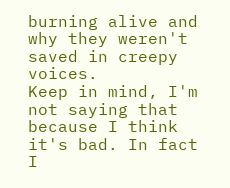burning alive and why they weren't saved in creepy voices.
Keep in mind, I'm not saying that because I think it's bad. In fact I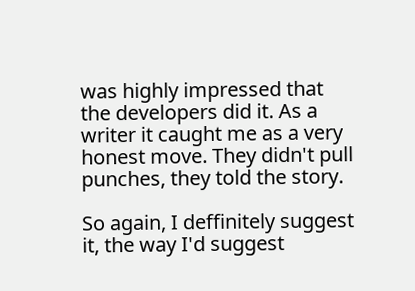was highly impressed that the developers did it. As a writer it caught me as a very honest move. They didn't pull punches, they told the story.

So again, I deffinitely suggest it, the way I'd suggest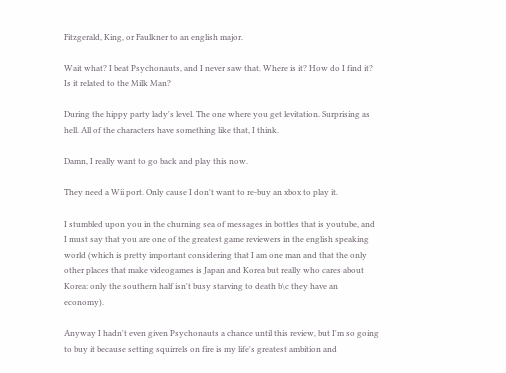Fitzgerald, King, or Faulkner to an english major.

Wait what? I beat Psychonauts, and I never saw that. Where is it? How do I find it? Is it related to the Milk Man?

During the hippy party lady's level. The one where you get levitation. Surprising as hell. All of the characters have something like that, I think.

Damn, I really want to go back and play this now.

They need a Wii port. Only cause I don't want to re-buy an xbox to play it.

I stumbled upon you in the churning sea of messages in bottles that is youtube, and I must say that you are one of the greatest game reviewers in the english speaking world (which is pretty important considering that I am one man and that the only other places that make videogames is Japan and Korea but really who cares about Korea: only the southern half isn't busy starving to death b\c they have an economy).

Anyway I hadn't even given Psychonauts a chance until this review, but I'm so going to buy it because setting squirrels on fire is my life's greatest ambition and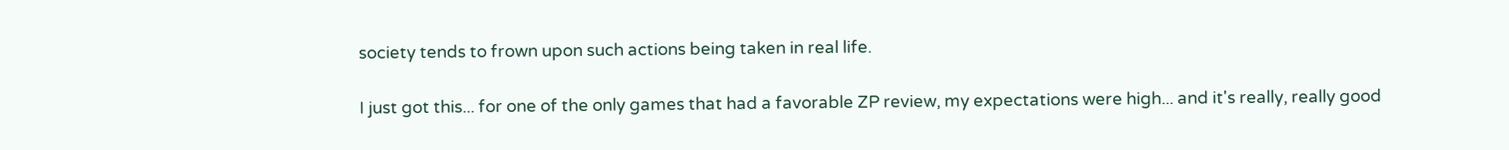society tends to frown upon such actions being taken in real life.

I just got this... for one of the only games that had a favorable ZP review, my expectations were high... and it's really, really good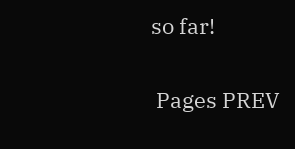so far!

 Pages PREV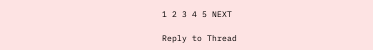1 2 3 4 5 NEXT

Reply to Thread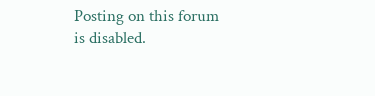Posting on this forum is disabled.